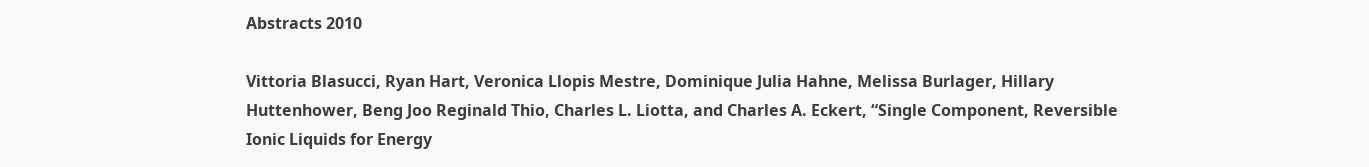Abstracts 2010

Vittoria Blasucci, Ryan Hart, Veronica Llopis Mestre, Dominique Julia Hahne, Melissa Burlager, Hillary Huttenhower, Beng Joo Reginald Thio, Charles L. Liotta, and Charles A. Eckert, “Single Component, Reversible Ionic Liquids for Energy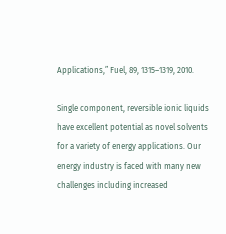Applications,” Fuel, 89, 1315–1319, 2010.

Single component, reversible ionic liquids have excellent potential as novel solvents for a variety of energy applications. Our energy industry is faced with many new challenges including increased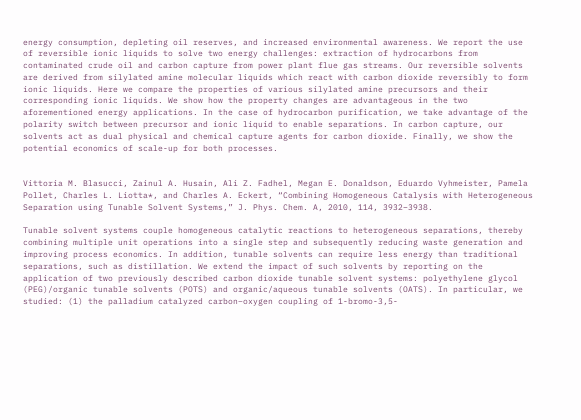energy consumption, depleting oil reserves, and increased environmental awareness. We report the use of reversible ionic liquids to solve two energy challenges: extraction of hydrocarbons from contaminated crude oil and carbon capture from power plant flue gas streams. Our reversible solvents are derived from silylated amine molecular liquids which react with carbon dioxide reversibly to form ionic liquids. Here we compare the properties of various silylated amine precursors and their corresponding ionic liquids. We show how the property changes are advantageous in the two aforementioned energy applications. In the case of hydrocarbon purification, we take advantage of the polarity switch between precursor and ionic liquid to enable separations. In carbon capture, our solvents act as dual physical and chemical capture agents for carbon dioxide. Finally, we show the potential economics of scale-up for both processes.


Vittoria M. Blasucci, Zainul A. Husain, Ali Z. Fadhel, Megan E. Donaldson, Eduardo Vyhmeister, Pamela Pollet, Charles L. Liotta*, and Charles A. Eckert, “Combining Homogeneous Catalysis with Heterogeneous Separation using Tunable Solvent Systems,” J. Phys. Chem. A, 2010, 114, 3932–3938.

Tunable solvent systems couple homogeneous catalytic reactions to heterogeneous separations, thereby combining multiple unit operations into a single step and subsequently reducing waste generation and improving process economics. In addition, tunable solvents can require less energy than traditional separations, such as distillation. We extend the impact of such solvents by reporting on the application of two previously described carbon dioxide tunable solvent systems: polyethylene glycol (PEG)/organic tunable solvents (POTS) and organic/aqueous tunable solvents (OATS). In particular, we studied: (1) the palladium catalyzed carbon−oxygen coupling of 1-bromo-3,5-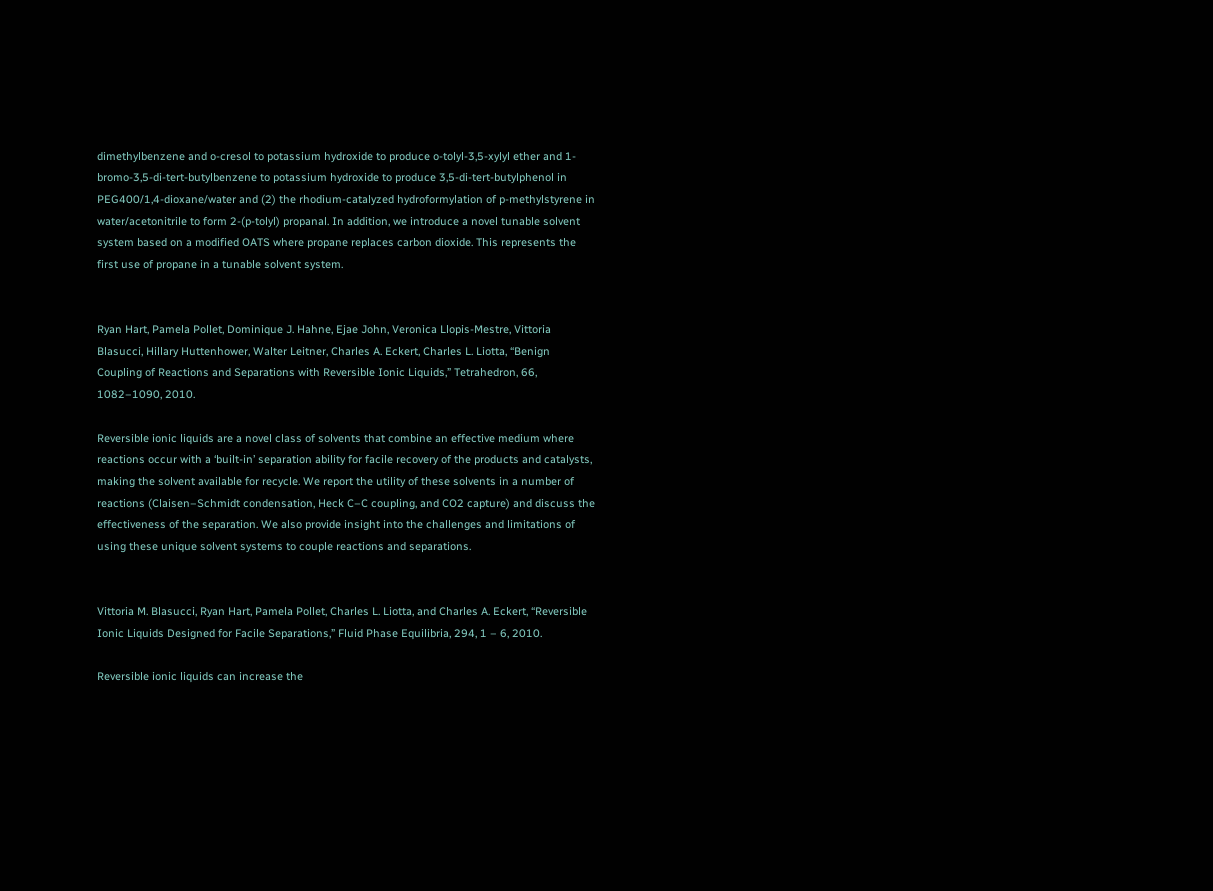dimethylbenzene and o-cresol to potassium hydroxide to produce o-tolyl-3,5-xylyl ether and 1-bromo-3,5-di-tert-butylbenzene to potassium hydroxide to produce 3,5-di-tert-butylphenol in PEG400/1,4-dioxane/water and (2) the rhodium-catalyzed hydroformylation of p-methylstyrene in water/acetonitrile to form 2-(p-tolyl) propanal. In addition, we introduce a novel tunable solvent system based on a modified OATS where propane replaces carbon dioxide. This represents the first use of propane in a tunable solvent system.


Ryan Hart, Pamela Pollet, Dominique J. Hahne, Ejae John, Veronica Llopis-Mestre, Vittoria Blasucci, Hillary Huttenhower, Walter Leitner, Charles A. Eckert, Charles L. Liotta, “Benign Coupling of Reactions and Separations with Reversible Ionic Liquids,” Tetrahedron, 66, 1082–1090, 2010.

Reversible ionic liquids are a novel class of solvents that combine an effective medium where reactions occur with a ‘built-in’ separation ability for facile recovery of the products and catalysts, making the solvent available for recycle. We report the utility of these solvents in a number of reactions (Claisen–Schmidt condensation, Heck C–C coupling, and CO2 capture) and discuss the effectiveness of the separation. We also provide insight into the challenges and limitations of using these unique solvent systems to couple reactions and separations.


Vittoria M. Blasucci, Ryan Hart, Pamela Pollet, Charles L. Liotta, and Charles A. Eckert, “Reversible Ionic Liquids Designed for Facile Separations,” Fluid Phase Equilibria, 294, 1 – 6, 2010.

Reversible ionic liquids can increase the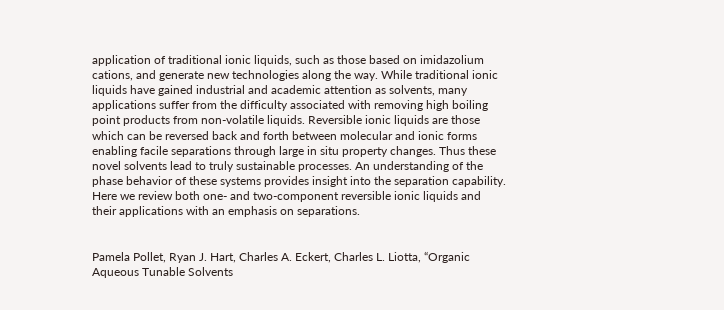application of traditional ionic liquids, such as those based on imidazolium cations, and generate new technologies along the way. While traditional ionic liquids have gained industrial and academic attention as solvents, many applications suffer from the difficulty associated with removing high boiling point products from non-volatile liquids. Reversible ionic liquids are those which can be reversed back and forth between molecular and ionic forms enabling facile separations through large in situ property changes. Thus these novel solvents lead to truly sustainable processes. An understanding of the phase behavior of these systems provides insight into the separation capability. Here we review both one- and two-component reversible ionic liquids and their applications with an emphasis on separations.


Pamela Pollet, Ryan J. Hart, Charles A. Eckert, Charles L. Liotta, “Organic Aqueous Tunable Solvents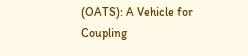(OATS): A Vehicle for Coupling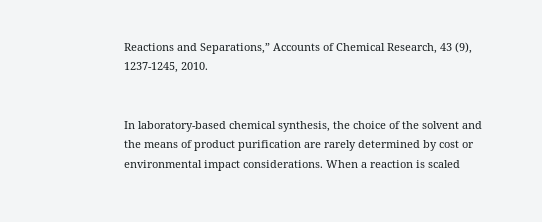Reactions and Separations,” Accounts of Chemical Research, 43 (9), 1237-1245, 2010.


In laboratory-based chemical synthesis, the choice of the solvent and the means of product purification are rarely determined by cost or environmental impact considerations. When a reaction is scaled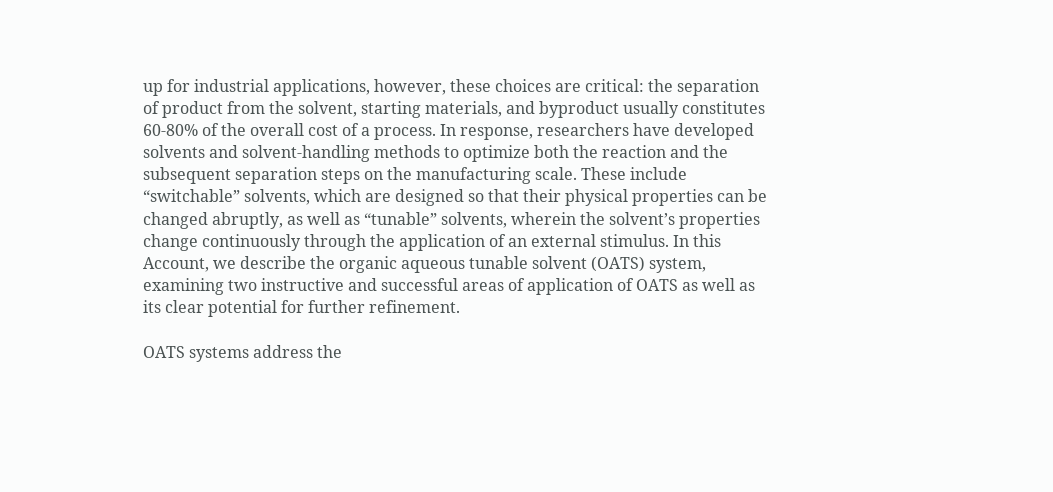up for industrial applications, however, these choices are critical: the separation of product from the solvent, starting materials, and byproduct usually constitutes 60-80% of the overall cost of a process. In response, researchers have developed solvents and solvent-handling methods to optimize both the reaction and the subsequent separation steps on the manufacturing scale. These include “switchable” solvents, which are designed so that their physical properties can be changed abruptly, as well as “tunable” solvents, wherein the solvent’s properties change continuously through the application of an external stimulus. In this Account, we describe the organic aqueous tunable solvent (OATS) system, examining two instructive and successful areas of application of OATS as well as its clear potential for further refinement.

OATS systems address the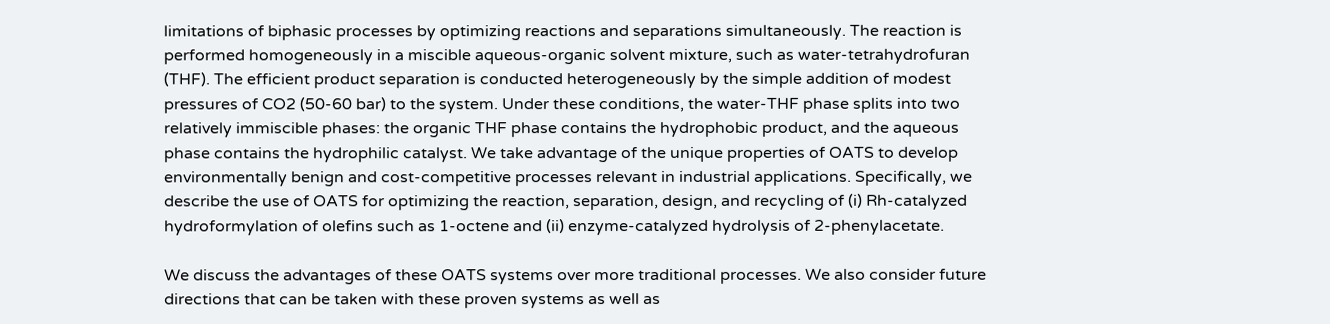limitations of biphasic processes by optimizing reactions and separations simultaneously. The reaction is performed homogeneously in a miscible aqueous-organic solvent mixture, such as water-tetrahydrofuran (THF). The efficient product separation is conducted heterogeneously by the simple addition of modest pressures of CO2 (50-60 bar) to the system. Under these conditions, the water-THF phase splits into two relatively immiscible phases: the organic THF phase contains the hydrophobic product, and the aqueous phase contains the hydrophilic catalyst. We take advantage of the unique properties of OATS to develop environmentally benign and cost-competitive processes relevant in industrial applications. Specifically, we describe the use of OATS for optimizing the reaction, separation, design, and recycling of (i) Rh-catalyzed hydroformylation of olefins such as 1-octene and (ii) enzyme-catalyzed hydrolysis of 2-phenylacetate.

We discuss the advantages of these OATS systems over more traditional processes. We also consider future directions that can be taken with these proven systems as well as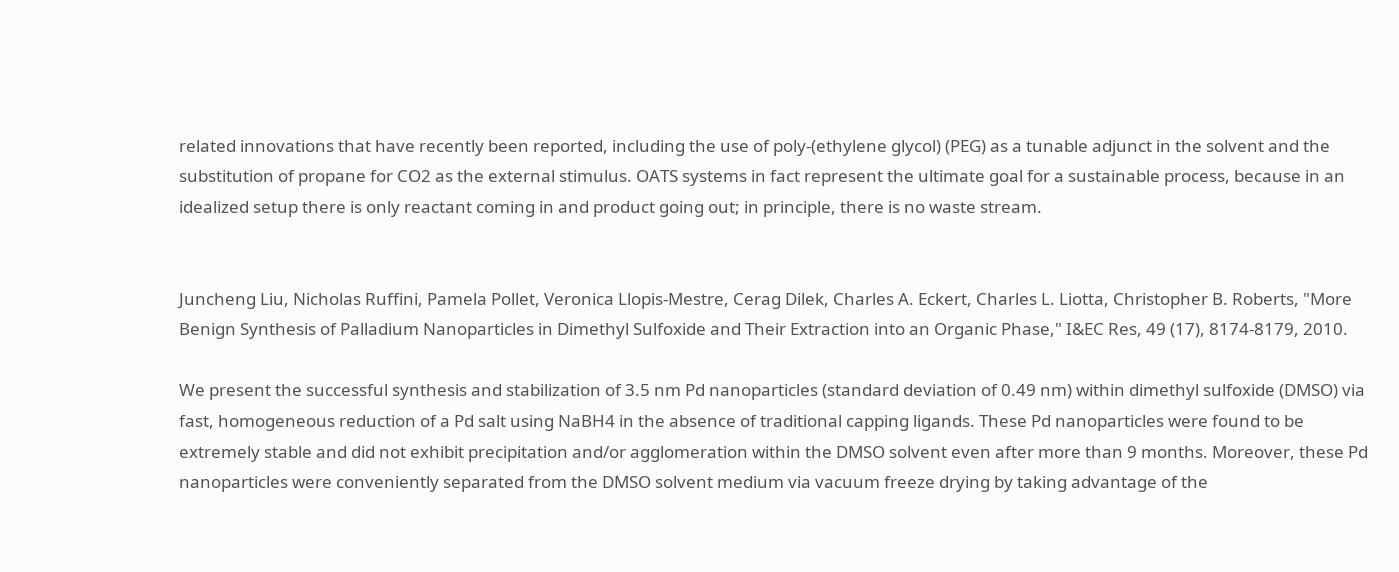related innovations that have recently been reported, including the use of poly-(ethylene glycol) (PEG) as a tunable adjunct in the solvent and the substitution of propane for CO2 as the external stimulus. OATS systems in fact represent the ultimate goal for a sustainable process, because in an idealized setup there is only reactant coming in and product going out; in principle, there is no waste stream.


Juncheng Liu, Nicholas Ruffini, Pamela Pollet, Veronica Llopis-Mestre, Cerag Dilek, Charles A. Eckert, Charles L. Liotta, Christopher B. Roberts, "More Benign Synthesis of Palladium Nanoparticles in Dimethyl Sulfoxide and Their Extraction into an Organic Phase," I&EC Res, 49 (17), 8174-8179, 2010.

We present the successful synthesis and stabilization of 3.5 nm Pd nanoparticles (standard deviation of 0.49 nm) within dimethyl sulfoxide (DMSO) via fast, homogeneous reduction of a Pd salt using NaBH4 in the absence of traditional capping ligands. These Pd nanoparticles were found to be extremely stable and did not exhibit precipitation and/or agglomeration within the DMSO solvent even after more than 9 months. Moreover, these Pd nanoparticles were conveniently separated from the DMSO solvent medium via vacuum freeze drying by taking advantage of the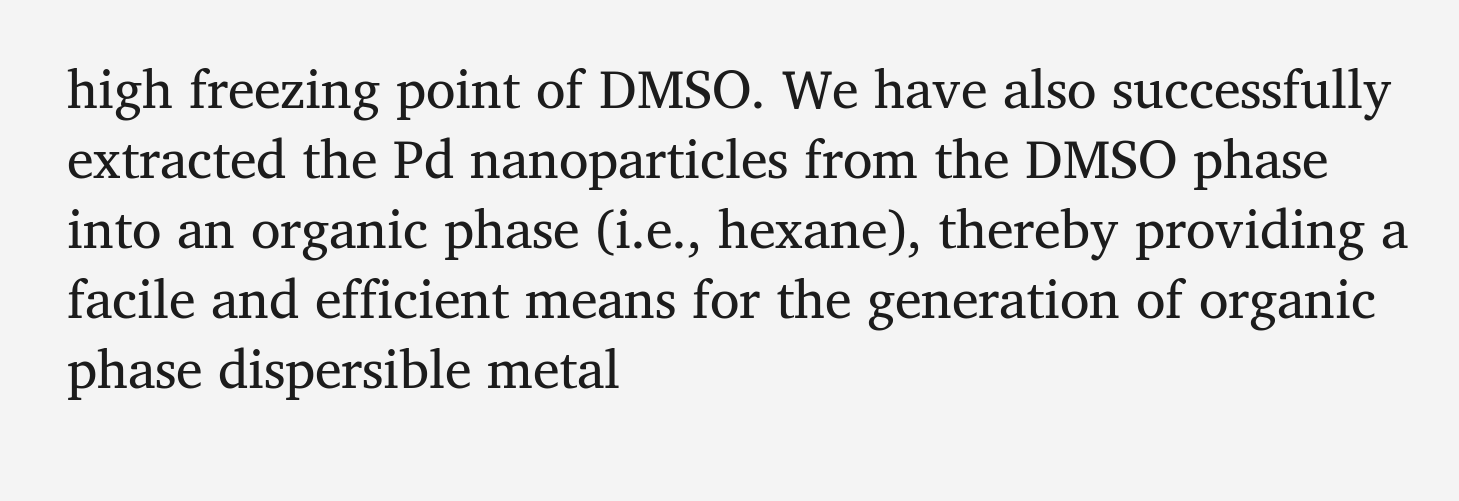high freezing point of DMSO. We have also successfully extracted the Pd nanoparticles from the DMSO phase into an organic phase (i.e., hexane), thereby providing a facile and efficient means for the generation of organic phase dispersible metal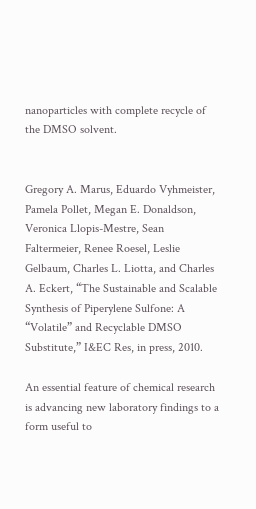nanoparticles with complete recycle of the DMSO solvent.


Gregory A. Marus, Eduardo Vyhmeister, Pamela Pollet, Megan E. Donaldson, Veronica Llopis-Mestre, Sean Faltermeier, Renee Roesel, Leslie Gelbaum, Charles L. Liotta, and Charles A. Eckert, “The Sustainable and Scalable Synthesis of Piperylene Sulfone: A “Volatile” and Recyclable DMSO Substitute,” I&EC Res, in press, 2010.

An essential feature of chemical research is advancing new laboratory findings to a form useful to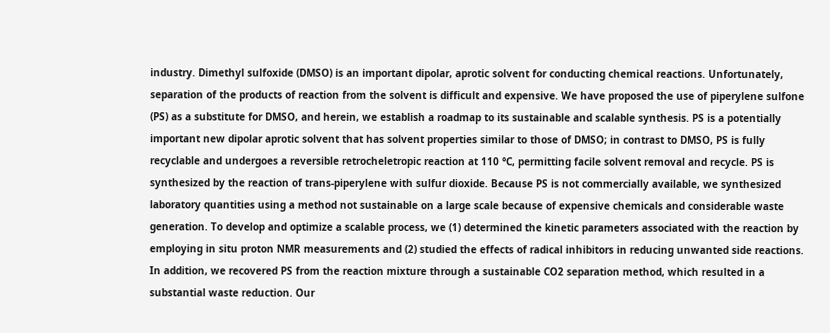industry. Dimethyl sulfoxide (DMSO) is an important dipolar, aprotic solvent for conducting chemical reactions. Unfortunately, separation of the products of reaction from the solvent is difficult and expensive. We have proposed the use of piperylene sulfone (PS) as a substitute for DMSO, and herein, we establish a roadmap to its sustainable and scalable synthesis. PS is a potentially important new dipolar aprotic solvent that has solvent properties similar to those of DMSO; in contrast to DMSO, PS is fully recyclable and undergoes a reversible retrocheletropic reaction at 110 °C, permitting facile solvent removal and recycle. PS is synthesized by the reaction of trans-piperylene with sulfur dioxide. Because PS is not commercially available, we synthesized laboratory quantities using a method not sustainable on a large scale because of expensive chemicals and considerable waste generation. To develop and optimize a scalable process, we (1) determined the kinetic parameters associated with the reaction by employing in situ proton NMR measurements and (2) studied the effects of radical inhibitors in reducing unwanted side reactions. In addition, we recovered PS from the reaction mixture through a sustainable CO2 separation method, which resulted in a substantial waste reduction. Our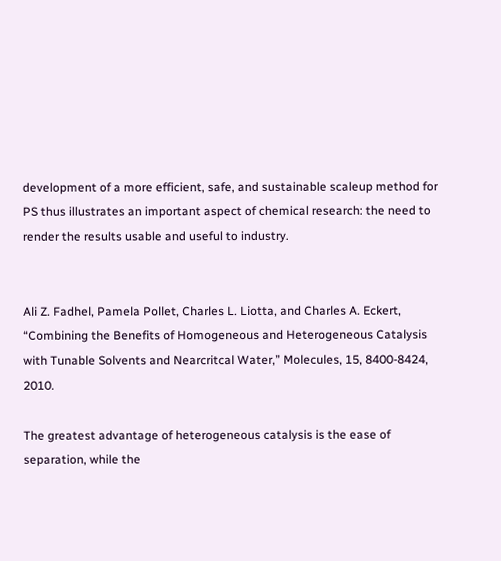development of a more efficient, safe, and sustainable scaleup method for PS thus illustrates an important aspect of chemical research: the need to render the results usable and useful to industry.


Ali Z. Fadhel, Pamela Pollet, Charles L. Liotta, and Charles A. Eckert, “Combining the Benefits of Homogeneous and Heterogeneous Catalysis with Tunable Solvents and Nearcritcal Water,” Molecules, 15, 8400-8424, 2010.

The greatest advantage of heterogeneous catalysis is the ease of separation, while the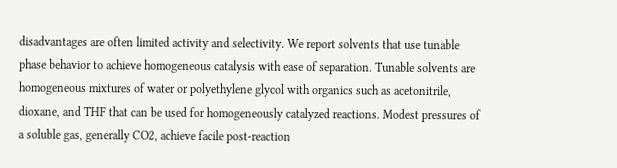disadvantages are often limited activity and selectivity. We report solvents that use tunable phase behavior to achieve homogeneous catalysis with ease of separation. Tunable solvents are homogeneous mixtures of water or polyethylene glycol with organics such as acetonitrile, dioxane, and THF that can be used for homogeneously catalyzed reactions. Modest pressures of a soluble gas, generally CO2, achieve facile post-reaction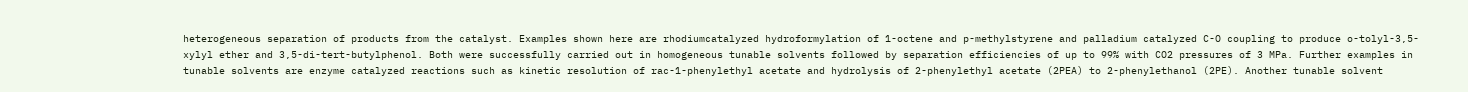heterogeneous separation of products from the catalyst. Examples shown here are rhodiumcatalyzed hydroformylation of 1-octene and p-methylstyrene and palladium catalyzed C-O coupling to produce o-tolyl-3,5-xylyl ether and 3,5-di-tert-butylphenol. Both were successfully carried out in homogeneous tunable solvents followed by separation efficiencies of up to 99% with CO2 pressures of 3 MPa. Further examples in tunable solvents are enzyme catalyzed reactions such as kinetic resolution of rac-1-phenylethyl acetate and hydrolysis of 2-phenylethyl acetate (2PEA) to 2-phenylethanol (2PE). Another tunable solvent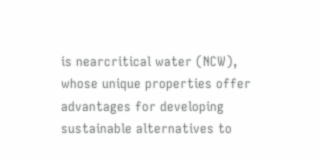is nearcritical water (NCW), whose unique properties offer advantages for developing sustainable alternatives to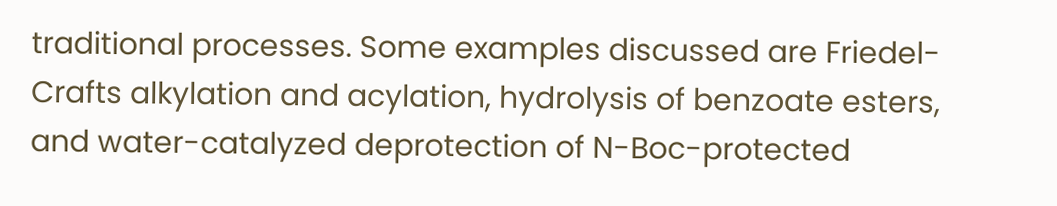traditional processes. Some examples discussed are Friedel-Crafts alkylation and acylation, hydrolysis of benzoate esters, and water-catalyzed deprotection of N-Boc-protected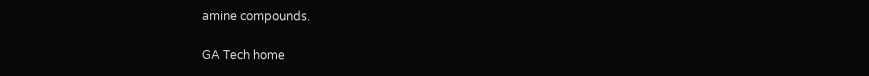amine compounds.

GA Tech home